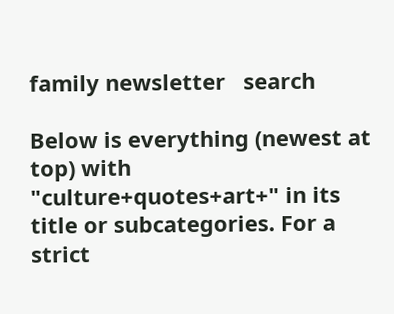family newsletter   search

Below is everything (newest at top) with "culture+quotes+art+" in its title or subcategories. For a strict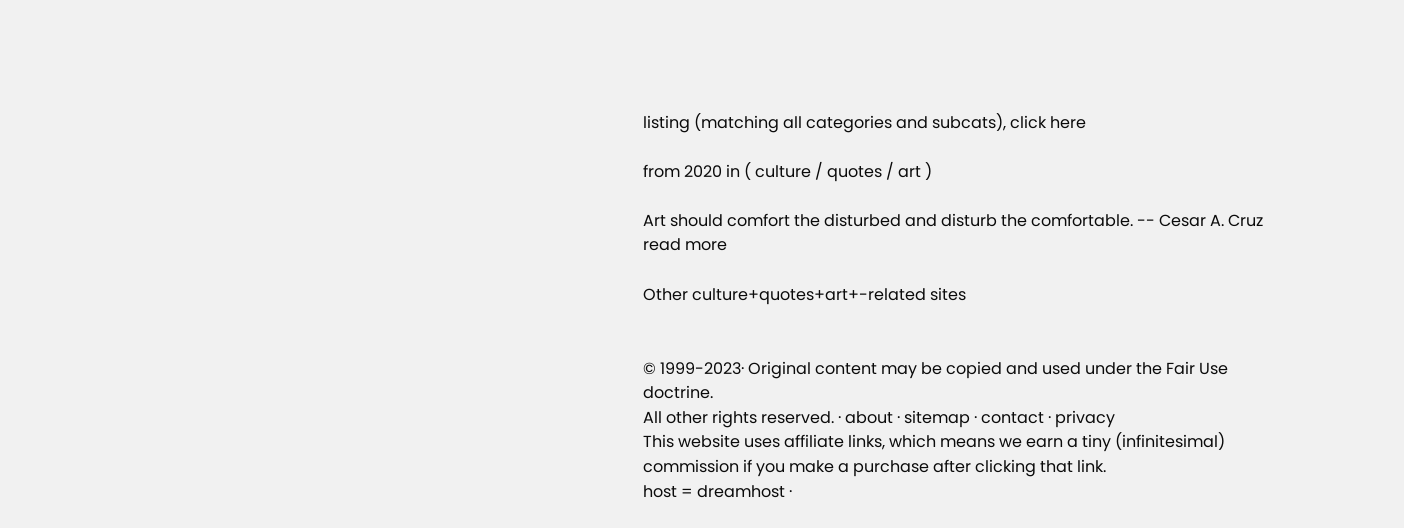listing (matching all categories and subcats), click here

from 2020 in ( culture / quotes / art )

Art should comfort the disturbed and disturb the comfortable. -- Cesar A. Cruz read more

Other culture+quotes+art+-related sites


© 1999-2023· Original content may be copied and used under the Fair Use doctrine.
All other rights reserved. · about · sitemap · contact · privacy
This website uses affiliate links, which means we earn a tiny (infinitesimal) commission if you make a purchase after clicking that link.
host = dreamhost ·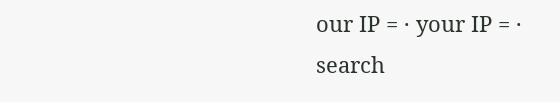our IP = · your IP = · search